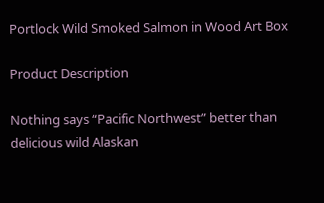Portlock Wild Smoked Salmon in Wood Art Box

Product Description

Nothing says “Pacific Northwest” better than delicious wild Alaskan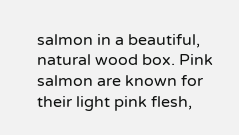salmon in a beautiful, natural wood box. Pink salmon are known for their light pink flesh,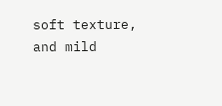soft texture, and mild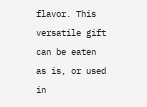flavor. This versatile gift can be eaten as is, or used in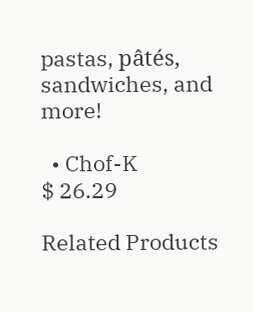pastas, pâtés, sandwiches, and more!

  • Chof-K
$ 26.29

Related Products